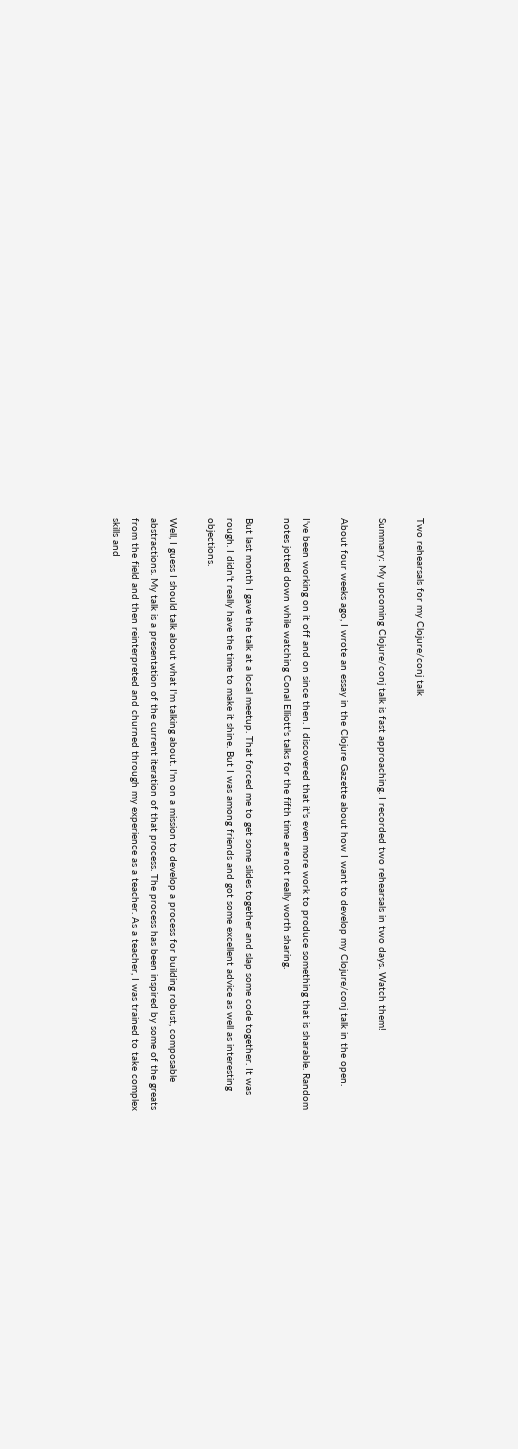Two rehearsals for my Clojure/conj talk

Summary: My upcoming Clojure/conj talk is fast approaching. I recorded two rehearsals in two days. Watch them!

About four weeks ago, I wrote an essay in the Clojure Gazette about how I want to develop my Clojure/conj talk in the open.

I've been working on it off and on since then. I discovered that it's even more work to produce something that is sharable. Random notes jotted down while watching Conal Elliott's talks for the fifth time are not really worth sharing.

But last month I gave the talk at a local meetup. That forced me to get some slides together and slap some code together. It was rough. I didn't really have the time to make it shine. But I was among friends and got some excellent advice as well as interesting objections.

Well, I guess I should talk about what I'm talking about. I'm on a mission to develop a process for building robust, composable abstractions. My talk is a presentation of the current iteration of that process. The process has been inspired by some of the greats from the field and then reinterpreted and churned through my experience as a teacher. As a teacher, I was trained to take complex skills and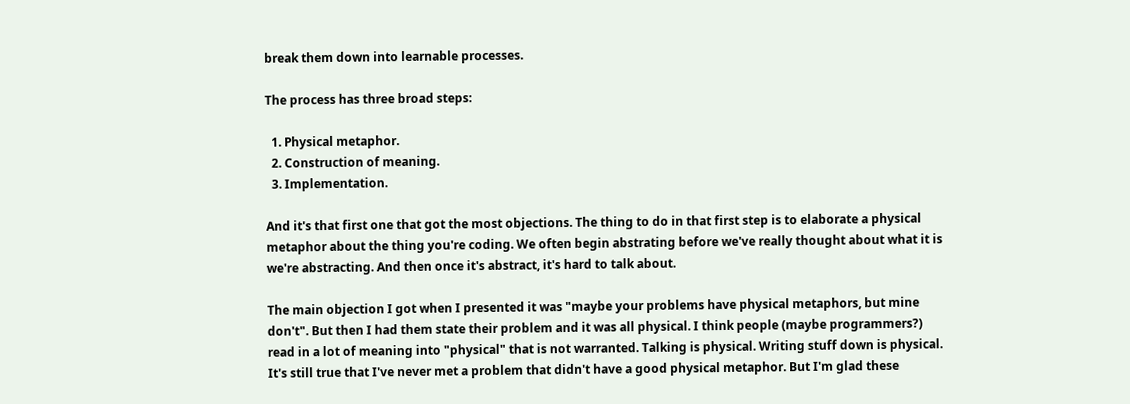break them down into learnable processes.

The process has three broad steps:

  1. Physical metaphor.
  2. Construction of meaning.
  3. Implementation.

And it's that first one that got the most objections. The thing to do in that first step is to elaborate a physical metaphor about the thing you're coding. We often begin abstrating before we've really thought about what it is we're abstracting. And then once it's abstract, it's hard to talk about.

The main objection I got when I presented it was "maybe your problems have physical metaphors, but mine don't". But then I had them state their problem and it was all physical. I think people (maybe programmers?) read in a lot of meaning into "physical" that is not warranted. Talking is physical. Writing stuff down is physical. It's still true that I've never met a problem that didn't have a good physical metaphor. But I'm glad these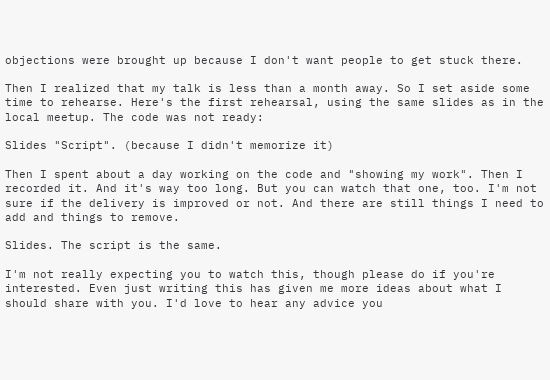objections were brought up because I don't want people to get stuck there.

Then I realized that my talk is less than a month away. So I set aside some time to rehearse. Here's the first rehearsal, using the same slides as in the local meetup. The code was not ready:

Slides "Script". (because I didn't memorize it)

Then I spent about a day working on the code and "showing my work". Then I recorded it. And it's way too long. But you can watch that one, too. I'm not sure if the delivery is improved or not. And there are still things I need to add and things to remove.

Slides. The script is the same.

I'm not really expecting you to watch this, though please do if you're interested. Even just writing this has given me more ideas about what I should share with you. I'd love to hear any advice you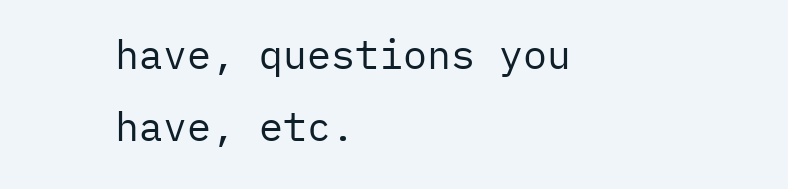have, questions you have, etc.